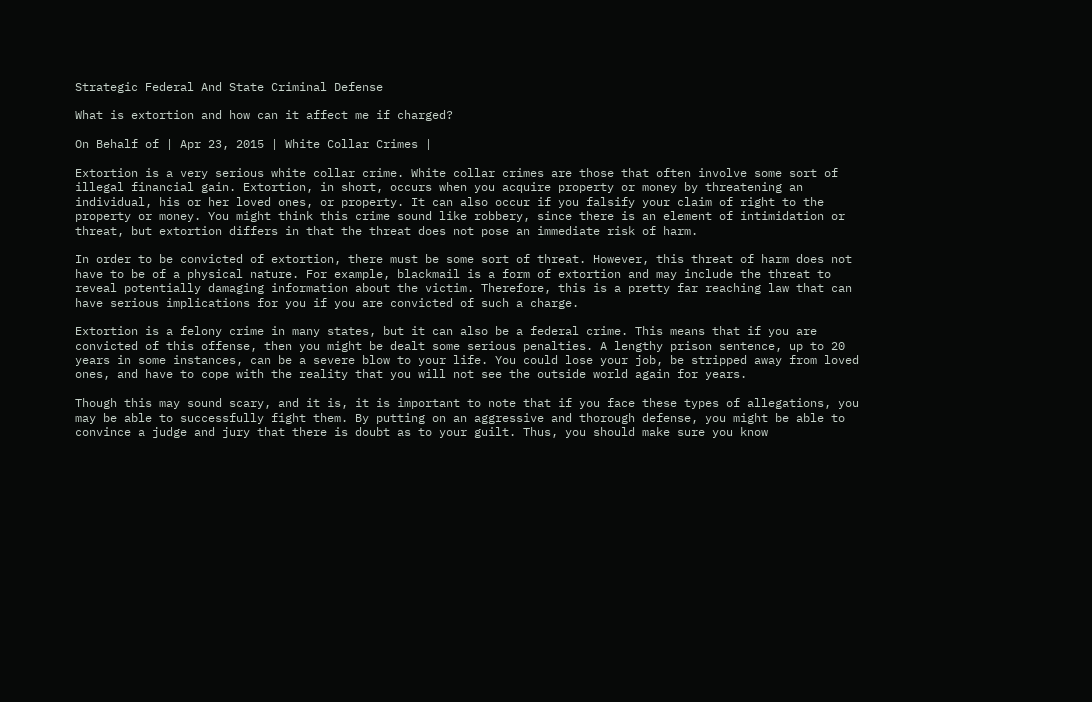Strategic Federal And State Criminal Defense

What is extortion and how can it affect me if charged?

On Behalf of | Apr 23, 2015 | White Collar Crimes |

Extortion is a very serious white collar crime. White collar crimes are those that often involve some sort of illegal financial gain. Extortion, in short, occurs when you acquire property or money by threatening an individual, his or her loved ones, or property. It can also occur if you falsify your claim of right to the property or money. You might think this crime sound like robbery, since there is an element of intimidation or threat, but extortion differs in that the threat does not pose an immediate risk of harm.

In order to be convicted of extortion, there must be some sort of threat. However, this threat of harm does not have to be of a physical nature. For example, blackmail is a form of extortion and may include the threat to reveal potentially damaging information about the victim. Therefore, this is a pretty far reaching law that can have serious implications for you if you are convicted of such a charge.

Extortion is a felony crime in many states, but it can also be a federal crime. This means that if you are convicted of this offense, then you might be dealt some serious penalties. A lengthy prison sentence, up to 20 years in some instances, can be a severe blow to your life. You could lose your job, be stripped away from loved ones, and have to cope with the reality that you will not see the outside world again for years.

Though this may sound scary, and it is, it is important to note that if you face these types of allegations, you may be able to successfully fight them. By putting on an aggressive and thorough defense, you might be able to convince a judge and jury that there is doubt as to your guilt. Thus, you should make sure you know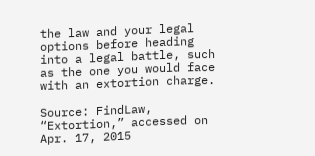the law and your legal options before heading into a legal battle, such as the one you would face with an extortion charge.

Source: FindLaw, “Extortion,” accessed on Apr. 17, 2015